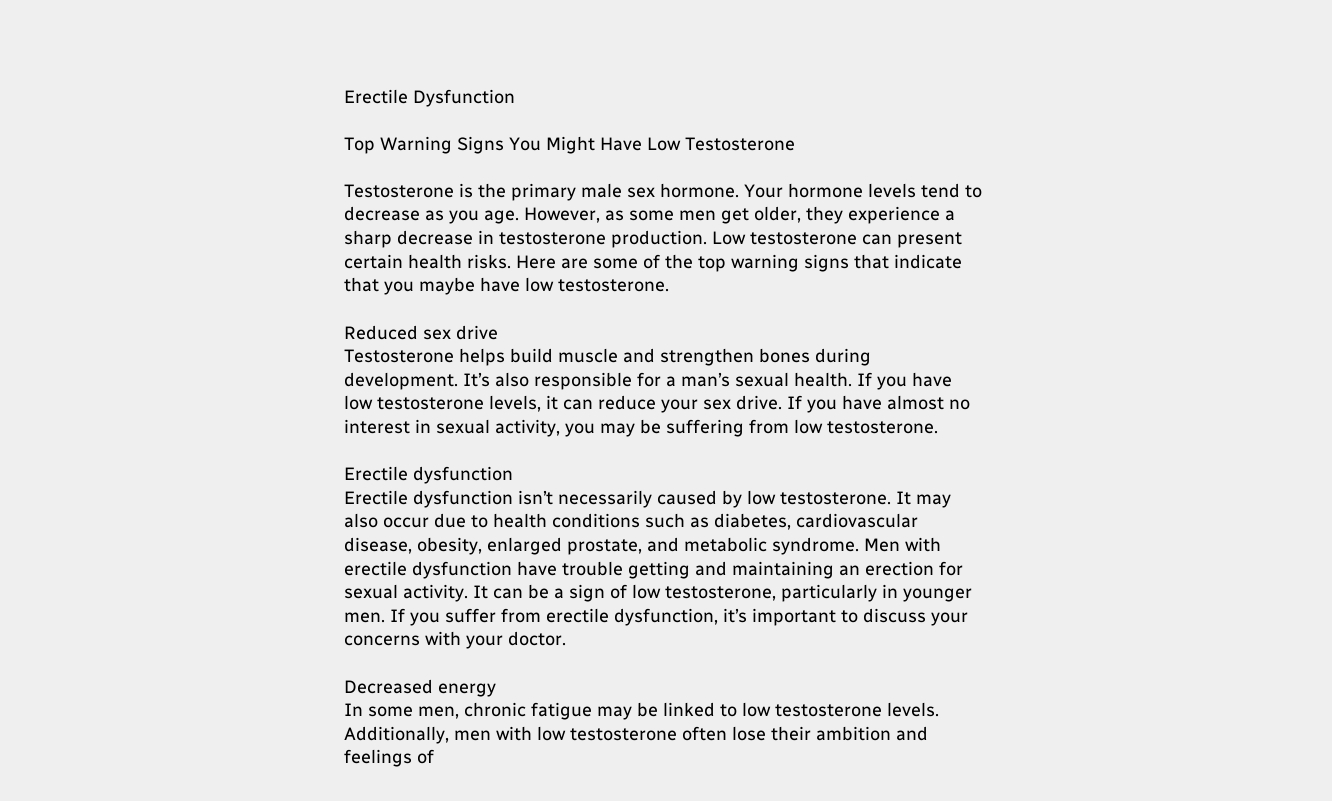Erectile Dysfunction

Top Warning Signs You Might Have Low Testosterone

Testosterone is the primary male sex hormone. Your hormone levels tend to decrease as you age. However, as some men get older, they experience a sharp decrease in testosterone production. Low testosterone can present certain health risks. Here are some of the top warning signs that indicate that you maybe have low testosterone.

Reduced sex drive
Testosterone helps build muscle and strengthen bones during development. It’s also responsible for a man’s sexual health. If you have low testosterone levels, it can reduce your sex drive. If you have almost no interest in sexual activity, you may be suffering from low testosterone.

Erectile dysfunction
Erectile dysfunction isn’t necessarily caused by low testosterone. It may also occur due to health conditions such as diabetes, cardiovascular disease, obesity, enlarged prostate, and metabolic syndrome. Men with erectile dysfunction have trouble getting and maintaining an erection for sexual activity. It can be a sign of low testosterone, particularly in younger men. If you suffer from erectile dysfunction, it’s important to discuss your concerns with your doctor.

Decreased energy
In some men, chronic fatigue may be linked to low testosterone levels. Additionally, men with low testosterone often lose their ambition and feelings of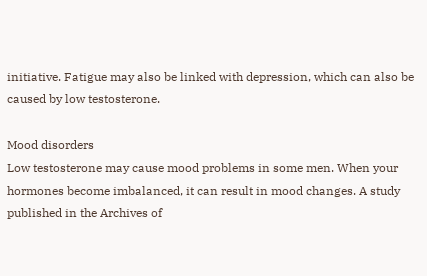initiative. Fatigue may also be linked with depression, which can also be caused by low testosterone.

Mood disorders
Low testosterone may cause mood problems in some men. When your hormones become imbalanced, it can result in mood changes. A study published in the Archives of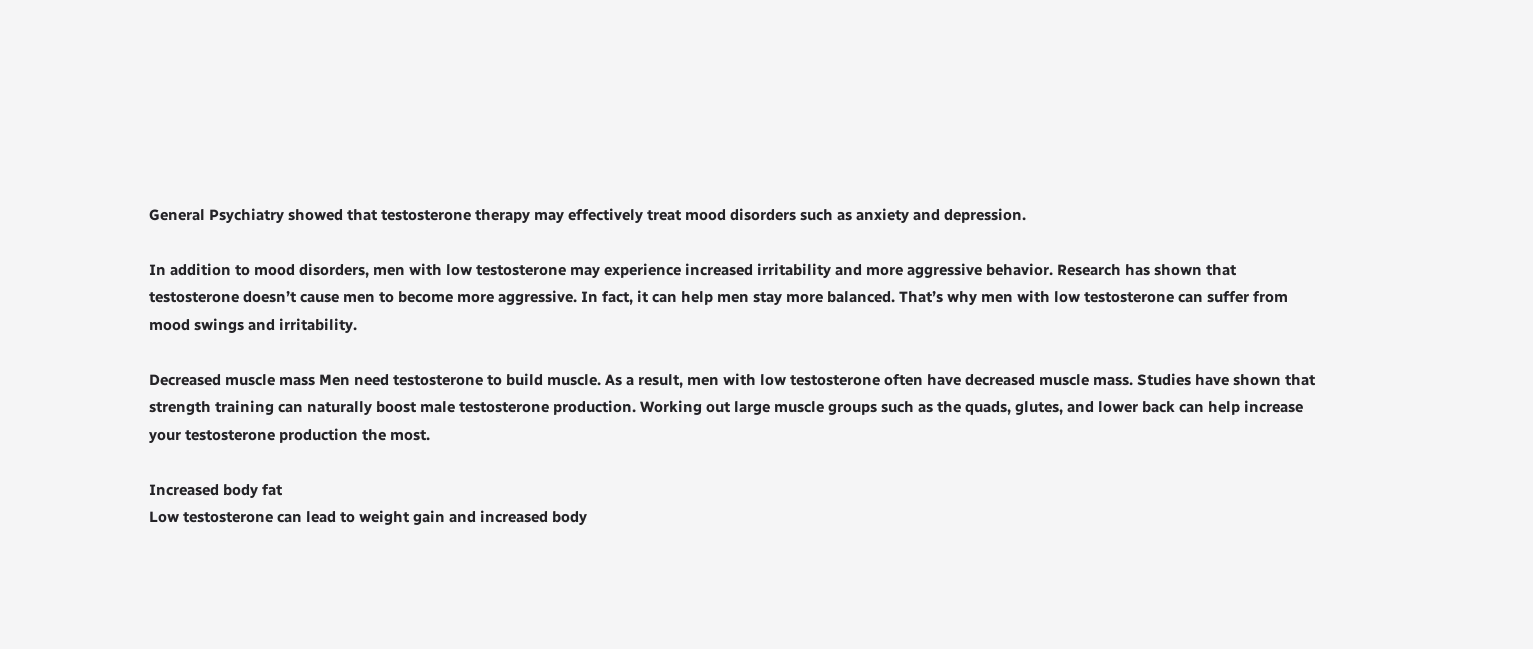General Psychiatry showed that testosterone therapy may effectively treat mood disorders such as anxiety and depression.

In addition to mood disorders, men with low testosterone may experience increased irritability and more aggressive behavior. Research has shown that testosterone doesn’t cause men to become more aggressive. In fact, it can help men stay more balanced. That’s why men with low testosterone can suffer from mood swings and irritability.

Decreased muscle mass Men need testosterone to build muscle. As a result, men with low testosterone often have decreased muscle mass. Studies have shown that strength training can naturally boost male testosterone production. Working out large muscle groups such as the quads, glutes, and lower back can help increase your testosterone production the most.

Increased body fat
Low testosterone can lead to weight gain and increased body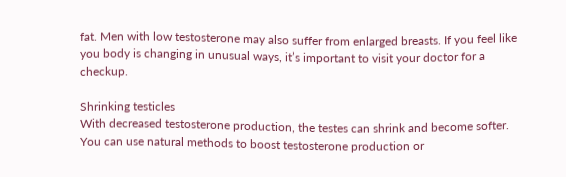fat. Men with low testosterone may also suffer from enlarged breasts. If you feel like you body is changing in unusual ways, it’s important to visit your doctor for a checkup.

Shrinking testicles
With decreased testosterone production, the testes can shrink and become softer. You can use natural methods to boost testosterone production or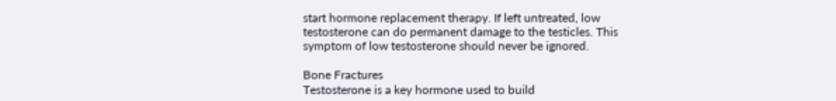start hormone replacement therapy. If left untreated, low testosterone can do permanent damage to the testicles. This symptom of low testosterone should never be ignored.

Bone Fractures
Testosterone is a key hormone used to build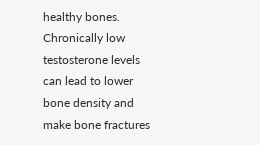healthy bones. Chronically low testosterone levels can lead to lower bone density and make bone fractures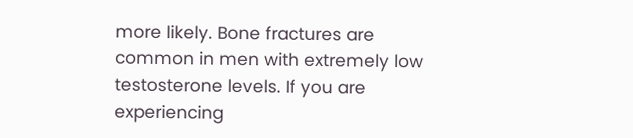more likely. Bone fractures are common in men with extremely low testosterone levels. If you are experiencing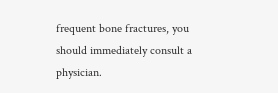frequent bone fractures, you should immediately consult a physician.